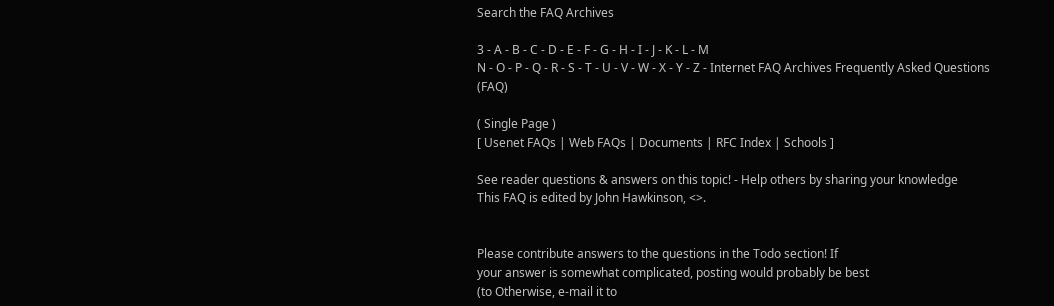Search the FAQ Archives

3 - A - B - C - D - E - F - G - H - I - J - K - L - M
N - O - P - Q - R - S - T - U - V - W - X - Y - Z - Internet FAQ Archives Frequently Asked Questions (FAQ)

( Single Page )
[ Usenet FAQs | Web FAQs | Documents | RFC Index | Schools ]

See reader questions & answers on this topic! - Help others by sharing your knowledge
This FAQ is edited by John Hawkinson, <>.


Please contribute answers to the questions in the Todo section! If
your answer is somewhat complicated, posting would probably be best
(to Otherwise, e-mail it to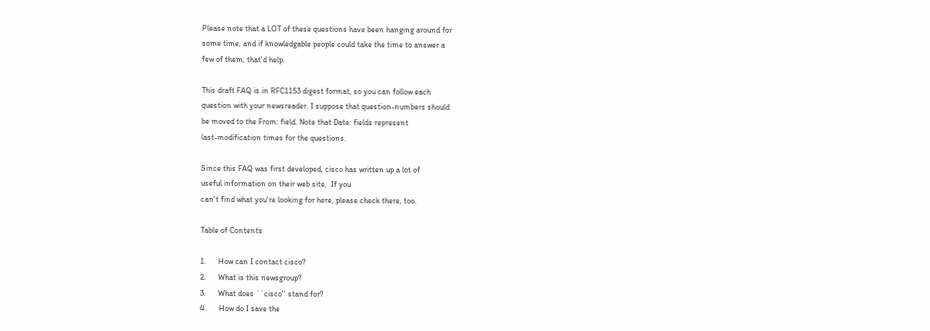Please note that a LOT of these questions have been hanging around for
some time, and if knowledgable people could take the time to answer a
few of them, that'd help.

This draft FAQ is in RFC1153 digest format, so you can follow each
question with your newsreader. I suppose that question-numbers should
be moved to the From: field. Note that Date: fields represent
last-modification times for the questions.

Since this FAQ was first developed, cisco has written up a lot of
useful information on their web site,  If you
can't find what you're looking for here, please check there, too.

Table of Contents

1.      How can I contact cisco?
2.      What is this newsgroup?
3.      What does ``cisco'' stand for?
4.      How do I save the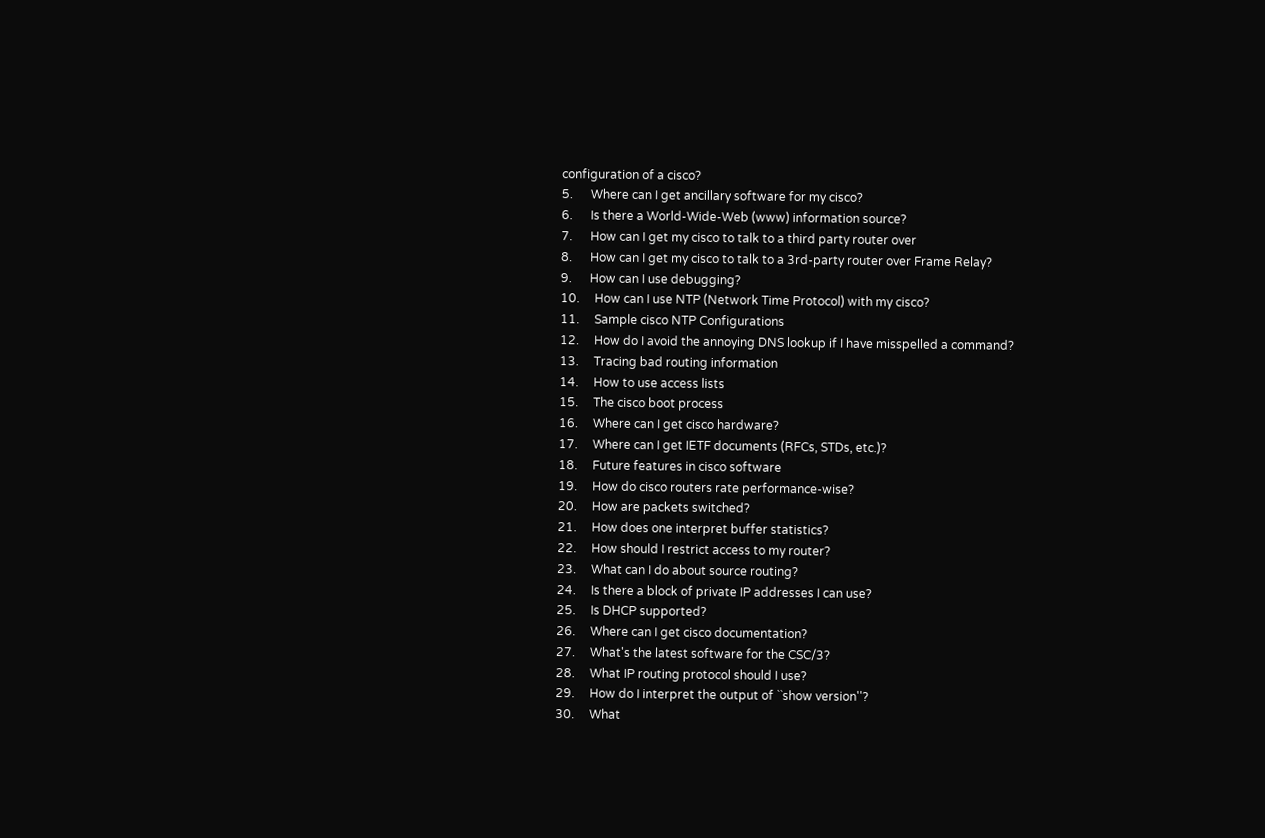configuration of a cisco?
5.      Where can I get ancillary software for my cisco?
6.      Is there a World-Wide-Web (www) information source?
7.      How can I get my cisco to talk to a third party router over
8.      How can I get my cisco to talk to a 3rd-party router over Frame Relay?
9.      How can I use debugging?
10.     How can I use NTP (Network Time Protocol) with my cisco?
11.     Sample cisco NTP Configurations
12.     How do I avoid the annoying DNS lookup if I have misspelled a command?
13.     Tracing bad routing information
14.     How to use access lists
15.     The cisco boot process
16.     Where can I get cisco hardware?
17.     Where can I get IETF documents (RFCs, STDs, etc.)?
18.     Future features in cisco software
19.     How do cisco routers rate performance-wise?
20.     How are packets switched?
21.     How does one interpret buffer statistics?
22.     How should I restrict access to my router?
23.     What can I do about source routing?
24.     Is there a block of private IP addresses I can use?
25.     Is DHCP supported?
26.     Where can I get cisco documentation?
27.     What's the latest software for the CSC/3?
28.     What IP routing protocol should I use?
29.     How do I interpret the output of ``show version''?
30.     What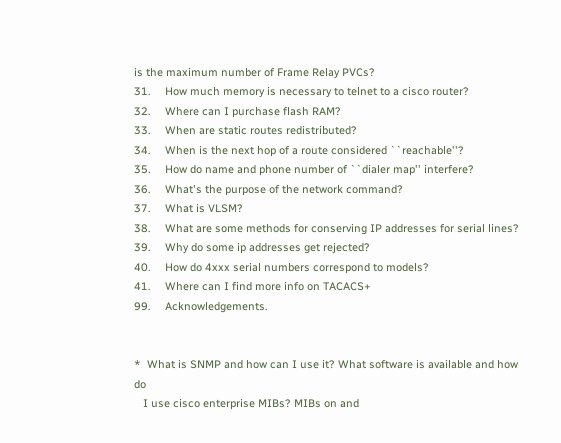is the maximum number of Frame Relay PVCs?
31.     How much memory is necessary to telnet to a cisco router?
32.     Where can I purchase flash RAM?
33.     When are static routes redistributed?
34.     When is the next hop of a route considered ``reachable''?
35.     How do name and phone number of ``dialer map'' interfere?
36.     What's the purpose of the network command?
37.     What is VLSM?
38.     What are some methods for conserving IP addresses for serial lines?
39.     Why do some ip addresses get rejected?
40.     How do 4xxx serial numbers correspond to models?
41.     Where can I find more info on TACACS+
99.     Acknowledgements.


*  What is SNMP and how can I use it? What software is available and how do
   I use cisco enterprise MIBs? MIBs on and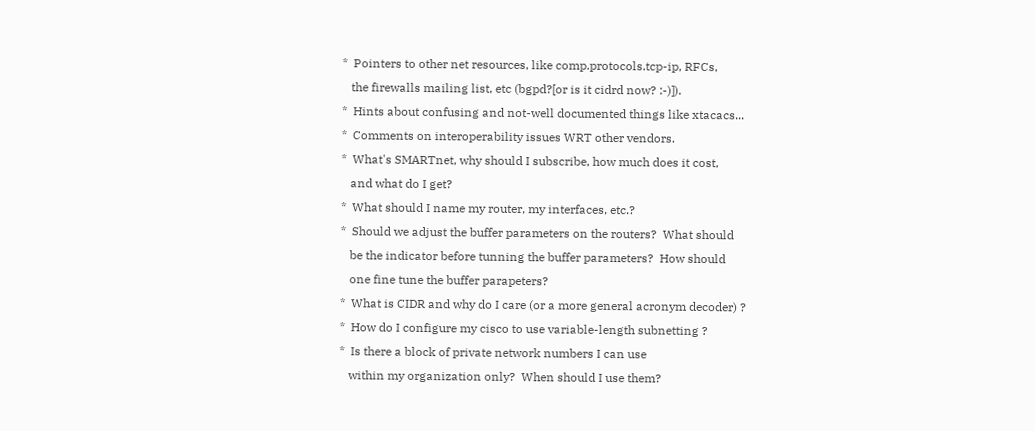*  Pointers to other net resources, like comp.protocols.tcp-ip, RFCs,
   the firewalls mailing list, etc (bgpd?[or is it cidrd now? :-)]).
*  Hints about confusing and not-well documented things like xtacacs...
*  Comments on interoperability issues WRT other vendors.
*  What's SMARTnet, why should I subscribe, how much does it cost,
   and what do I get?
*  What should I name my router, my interfaces, etc.?
*  Should we adjust the buffer parameters on the routers?  What should
   be the indicator before tunning the buffer parameters?  How should
   one fine tune the buffer parapeters?
*  What is CIDR and why do I care (or a more general acronym decoder) ?
*  How do I configure my cisco to use variable-length subnetting ?
*  Is there a block of private network numbers I can use
   within my organization only?  When should I use them?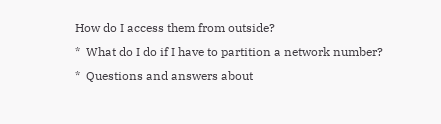How do I access them from outside?
*  What do I do if I have to partition a network number?
*  Questions and answers about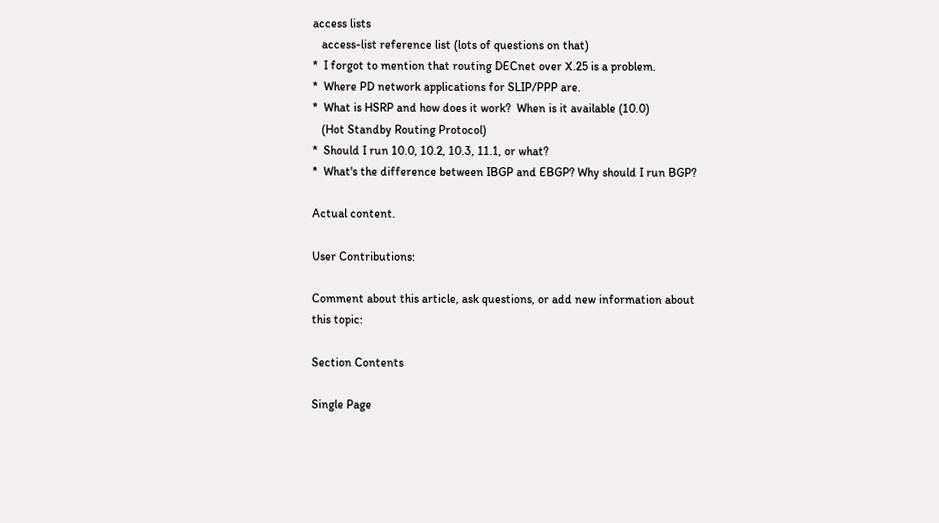access lists
   access-list reference list (lots of questions on that)
*  I forgot to mention that routing DECnet over X.25 is a problem.
*  Where PD network applications for SLIP/PPP are.
*  What is HSRP and how does it work?  When is it available (10.0)
   (Hot Standby Routing Protocol)
*  Should I run 10.0, 10.2, 10.3, 11.1, or what?
*  What's the difference between IBGP and EBGP? Why should I run BGP?

Actual content.

User Contributions:

Comment about this article, ask questions, or add new information about this topic:

Section Contents

Single Page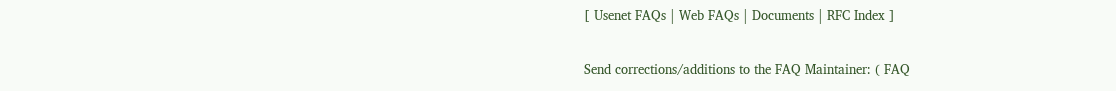[ Usenet FAQs | Web FAQs | Documents | RFC Index ]

Send corrections/additions to the FAQ Maintainer: ( FAQ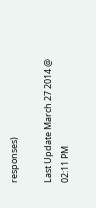responses)

Last Update March 27 2014 @ 02:11 PM